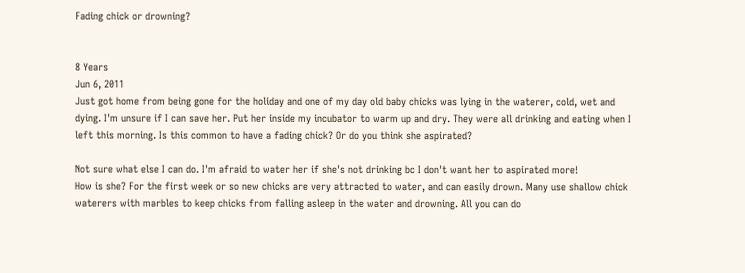Fading chick or drowning?


8 Years
Jun 6, 2011
Just got home from being gone for the holiday and one of my day old baby chicks was lying in the waterer, cold, wet and dying. I'm unsure if I can save her. Put her inside my incubator to warm up and dry. They were all drinking and eating when I left this morning. Is this common to have a fading chick? Or do you think she aspirated?

Not sure what else I can do. I'm afraid to water her if she's not drinking bc I don't want her to aspirated more!
How is she? For the first week or so new chicks are very attracted to water, and can easily drown. Many use shallow chick waterers with marbles to keep chicks from falling asleep in the water and drowning. All you can do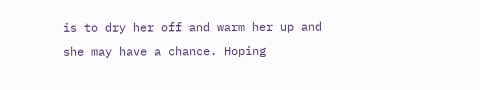is to dry her off and warm her up and she may have a chance. Hoping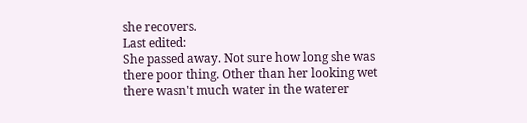she recovers.
Last edited:
She passed away. Not sure how long she was there poor thing. Other than her looking wet there wasn't much water in the waterer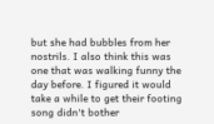but she had bubbles from her nostrils. I also think this was one that was walking funny the day before. I figured it would take a while to get their footing song didn't bother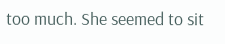too much. She seemed to sit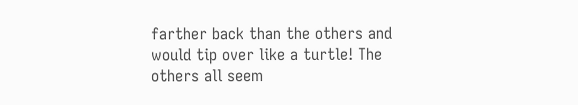farther back than the others and would tip over like a turtle! The others all seem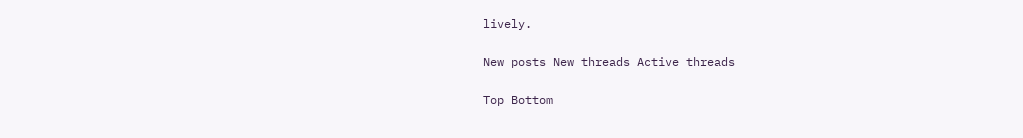lively.

New posts New threads Active threads

Top Bottom